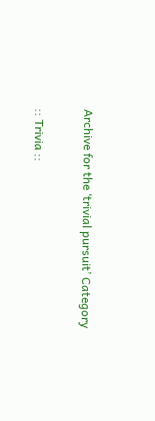Archive for the ‘trivial pursuit’ Category

:: Trivia ::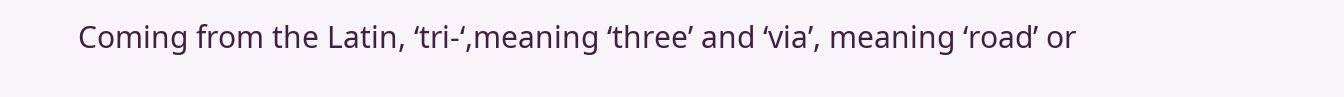Coming from the Latin, ‘tri-‘,meaning ‘three’ and ‘via’, meaning ‘road’ or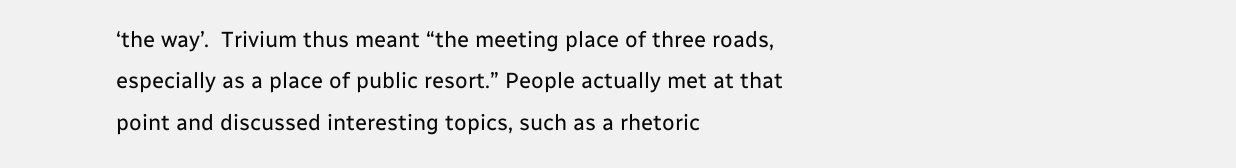‘the way’.  Trivium thus meant “the meeting place of three roads, especially as a place of public resort.” People actually met at that point and discussed interesting topics, such as a rhetoric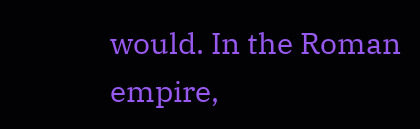would. In the Roman empire,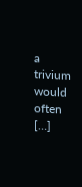a trivium would often […]